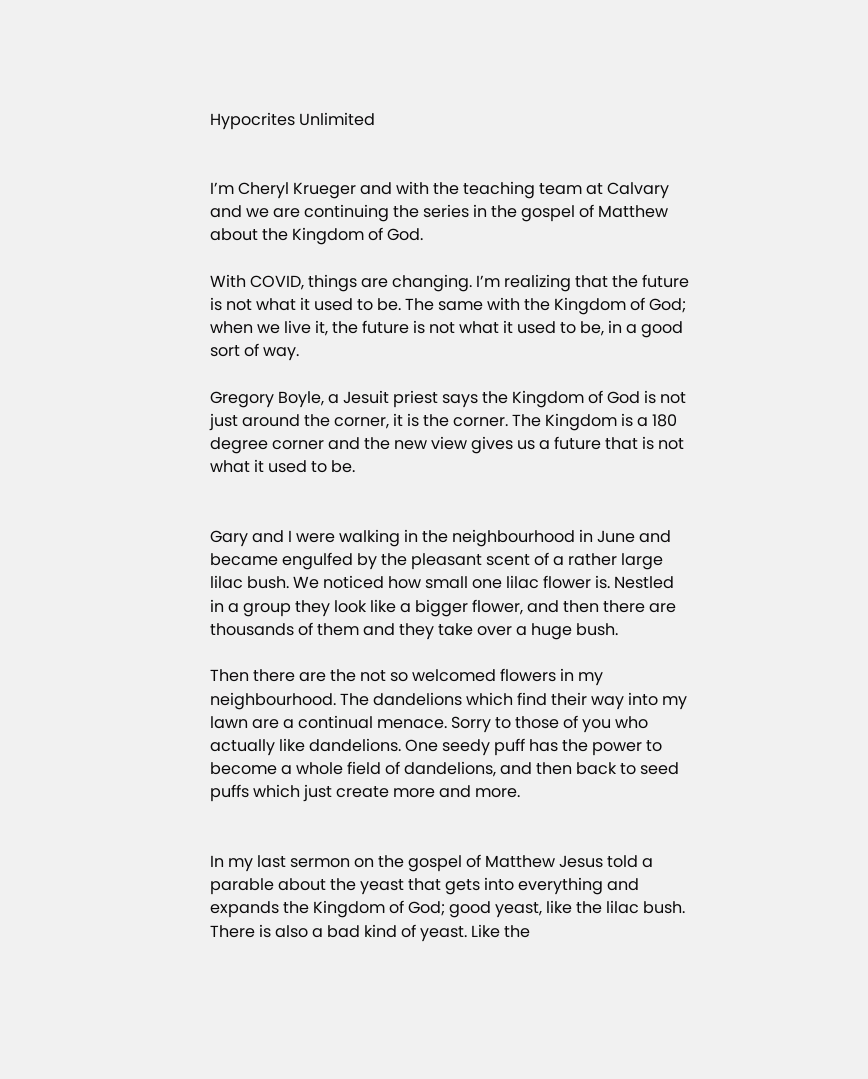Hypocrites Unlimited


I’m Cheryl Krueger and with the teaching team at Calvary and we are continuing the series in the gospel of Matthew about the Kingdom of God.

With COVID, things are changing. I’m realizing that the future is not what it used to be. The same with the Kingdom of God; when we live it, the future is not what it used to be, in a good sort of way.

Gregory Boyle, a Jesuit priest says the Kingdom of God is not just around the corner, it is the corner. The Kingdom is a 180 degree corner and the new view gives us a future that is not what it used to be.


Gary and I were walking in the neighbourhood in June and became engulfed by the pleasant scent of a rather large lilac bush. We noticed how small one lilac flower is. Nestled in a group they look like a bigger flower, and then there are thousands of them and they take over a huge bush.

Then there are the not so welcomed flowers in my neighbourhood. The dandelions which find their way into my lawn are a continual menace. Sorry to those of you who actually like dandelions. One seedy puff has the power to become a whole field of dandelions, and then back to seed puffs which just create more and more.


In my last sermon on the gospel of Matthew Jesus told a parable about the yeast that gets into everything and expands the Kingdom of God; good yeast, like the lilac bush. There is also a bad kind of yeast. Like the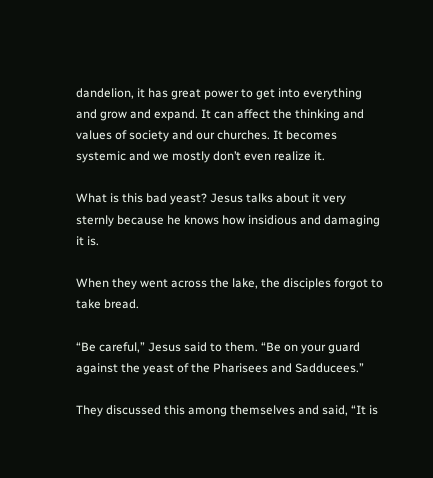dandelion, it has great power to get into everything and grow and expand. It can affect the thinking and values of society and our churches. It becomes systemic and we mostly don’t even realize it.

What is this bad yeast? Jesus talks about it very sternly because he knows how insidious and damaging it is.

When they went across the lake, the disciples forgot to take bread.

“Be careful,” Jesus said to them. “Be on your guard against the yeast of the Pharisees and Sadducees.”

They discussed this among themselves and said, “It is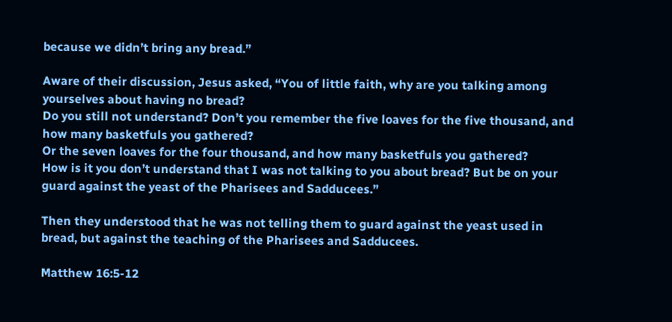because we didn’t bring any bread.”

Aware of their discussion, Jesus asked, “You of little faith, why are you talking among yourselves about having no bread?
Do you still not understand? Don’t you remember the five loaves for the five thousand, and how many basketfuls you gathered?
Or the seven loaves for the four thousand, and how many basketfuls you gathered?
How is it you don’t understand that I was not talking to you about bread? But be on your guard against the yeast of the Pharisees and Sadducees.”

Then they understood that he was not telling them to guard against the yeast used in bread, but against the teaching of the Pharisees and Sadducees.

Matthew 16:5-12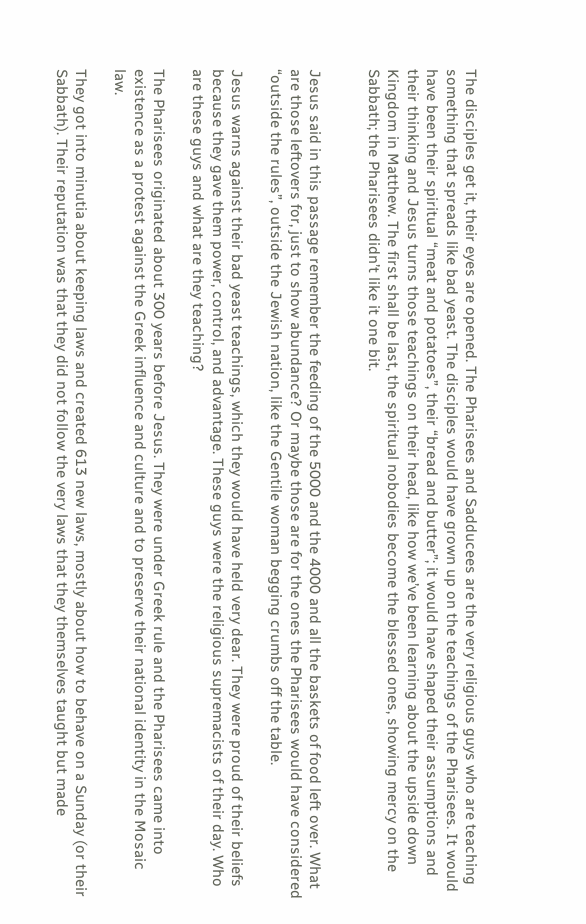The disciples get it, their eyes are opened. The Pharisees and Sadducees are the very religious guys who are teaching something that spreads like bad yeast. The disciples would have grown up on the teachings of the Pharisees. It would have been their spiritual “meat and potatoes”, their “bread and butter”; it would have shaped their assumptions and their thinking and Jesus turns those teachings on their head, like how we’ve been learning about the upside down Kingdom in Matthew. The first shall be last, the spiritual nobodies become the blessed ones, showing mercy on the Sabbath; the Pharisees didn’t like it one bit.


Jesus said in this passage remember the feeding of the 5000 and the 4000 and all the baskets of food left over. What are those leftovers for, just to show abundance? Or maybe those are for the ones the Pharisees would have considered “outside the rules”, outside the Jewish nation, like the Gentile woman begging crumbs off the table.

Jesus warns against their bad yeast teachings, which they would have held very dear. They were proud of their beliefs because they gave them power, control, and advantage. These guys were the religious supremacists of their day. Who are these guys and what are they teaching?

The Pharisees originated about 300 years before Jesus. They were under Greek rule and the Pharisees came into existence as a protest against the Greek influence and culture and to preserve their national identity in the Mosaic law.

They got into minutia about keeping laws and created 613 new laws, mostly about how to behave on a Sunday (or their Sabbath). Their reputation was that they did not follow the very laws that they themselves taught but made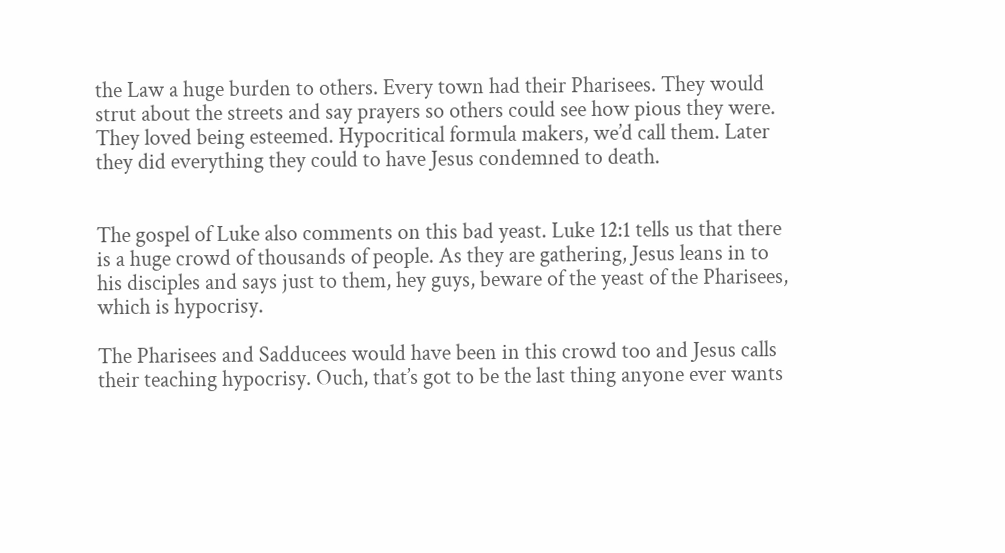the Law a huge burden to others. Every town had their Pharisees. They would strut about the streets and say prayers so others could see how pious they were. They loved being esteemed. Hypocritical formula makers, we’d call them. Later they did everything they could to have Jesus condemned to death.


The gospel of Luke also comments on this bad yeast. Luke 12:1 tells us that there is a huge crowd of thousands of people. As they are gathering, Jesus leans in to his disciples and says just to them, hey guys, beware of the yeast of the Pharisees, which is hypocrisy.

The Pharisees and Sadducees would have been in this crowd too and Jesus calls their teaching hypocrisy. Ouch, that’s got to be the last thing anyone ever wants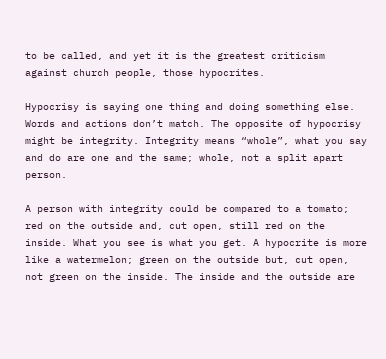to be called, and yet it is the greatest criticism against church people, those hypocrites.

Hypocrisy is saying one thing and doing something else. Words and actions don’t match. The opposite of hypocrisy might be integrity. Integrity means “whole”, what you say and do are one and the same; whole, not a split apart person.

A person with integrity could be compared to a tomato; red on the outside and, cut open, still red on the inside. What you see is what you get. A hypocrite is more like a watermelon; green on the outside but, cut open, not green on the inside. The inside and the outside are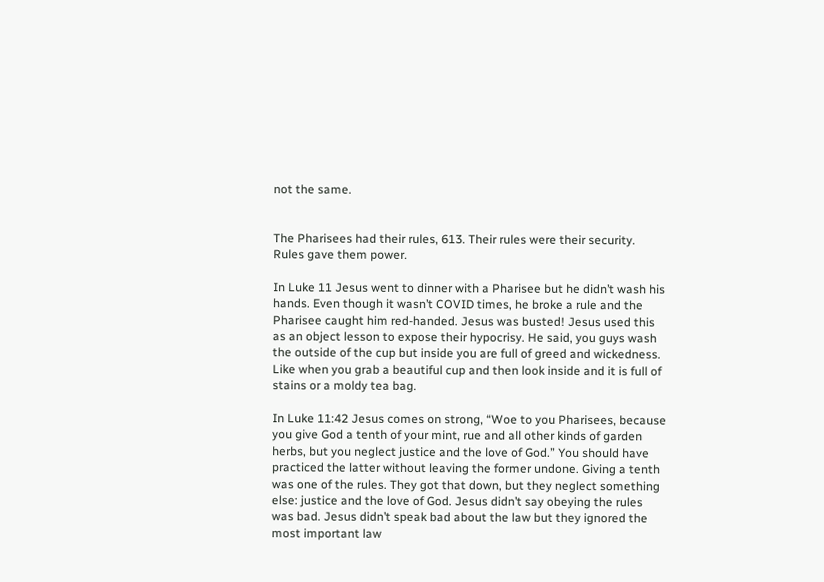not the same.


The Pharisees had their rules, 613. Their rules were their security. Rules gave them power.

In Luke 11 Jesus went to dinner with a Pharisee but he didn’t wash his hands. Even though it wasn’t COVID times, he broke a rule and the Pharisee caught him red-handed. Jesus was busted! Jesus used this as an object lesson to expose their hypocrisy. He said, you guys wash the outside of the cup but inside you are full of greed and wickedness. Like when you grab a beautiful cup and then look inside and it is full of stains or a moldy tea bag.

In Luke 11:42 Jesus comes on strong, “Woe to you Pharisees, because you give God a tenth of your mint, rue and all other kinds of garden herbs, but you neglect justice and the love of God.” You should have practiced the latter without leaving the former undone. Giving a tenth was one of the rules. They got that down, but they neglect something else: justice and the love of God. Jesus didn’t say obeying the rules was bad. Jesus didn’t speak bad about the law but they ignored the most important law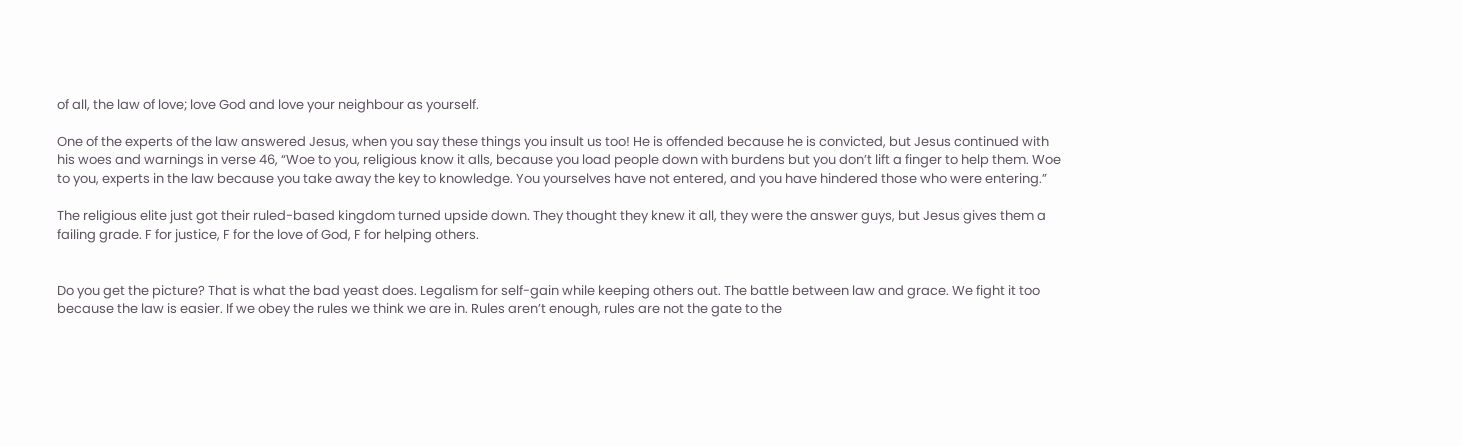of all, the law of love; love God and love your neighbour as yourself.

One of the experts of the law answered Jesus, when you say these things you insult us too! He is offended because he is convicted, but Jesus continued with his woes and warnings in verse 46, “Woe to you, religious know it alls, because you load people down with burdens but you don’t lift a finger to help them. Woe to you, experts in the law because you take away the key to knowledge. You yourselves have not entered, and you have hindered those who were entering.”

The religious elite just got their ruled-based kingdom turned upside down. They thought they knew it all, they were the answer guys, but Jesus gives them a failing grade. F for justice, F for the love of God, F for helping others.


Do you get the picture? That is what the bad yeast does. Legalism for self-gain while keeping others out. The battle between law and grace. We fight it too because the law is easier. If we obey the rules we think we are in. Rules aren’t enough, rules are not the gate to the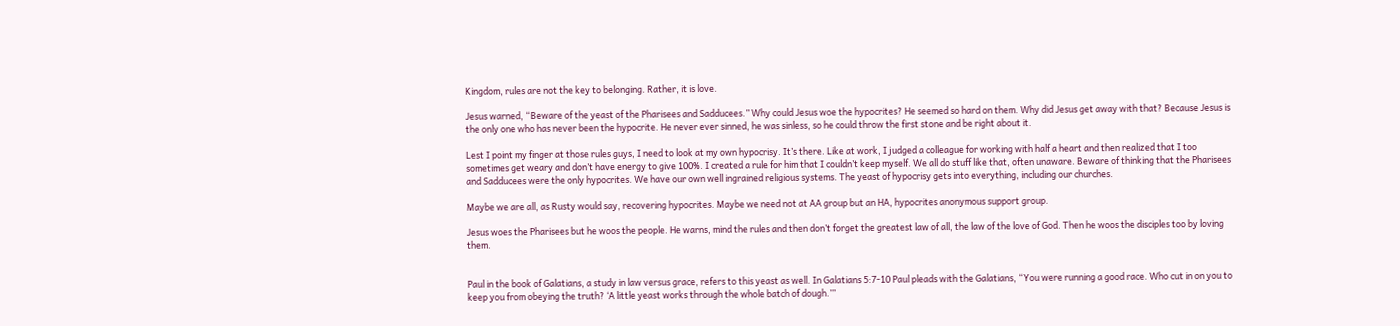Kingdom, rules are not the key to belonging. Rather, it is love.

Jesus warned, “Beware of the yeast of the Pharisees and Sadducees.” Why could Jesus woe the hypocrites? He seemed so hard on them. Why did Jesus get away with that? Because Jesus is the only one who has never been the hypocrite. He never ever sinned, he was sinless, so he could throw the first stone and be right about it.

Lest I point my finger at those rules guys, I need to look at my own hypocrisy. It’s there. Like at work, I judged a colleague for working with half a heart and then realized that I too sometimes get weary and don’t have energy to give 100%. I created a rule for him that I couldn’t keep myself. We all do stuff like that, often unaware. Beware of thinking that the Pharisees and Sadducees were the only hypocrites. We have our own well ingrained religious systems. The yeast of hypocrisy gets into everything, including our churches.

Maybe we are all, as Rusty would say, recovering hypocrites. Maybe we need not at AA group but an HA, hypocrites anonymous support group.

Jesus woes the Pharisees but he woos the people. He warns, mind the rules and then don’t forget the greatest law of all, the law of the love of God. Then he woos the disciples too by loving them.


Paul in the book of Galatians, a study in law versus grace, refers to this yeast as well. In Galatians 5:7-10 Paul pleads with the Galatians, “You were running a good race. Who cut in on you to keep you from obeying the truth? ‘A little yeast works through the whole batch of dough.’”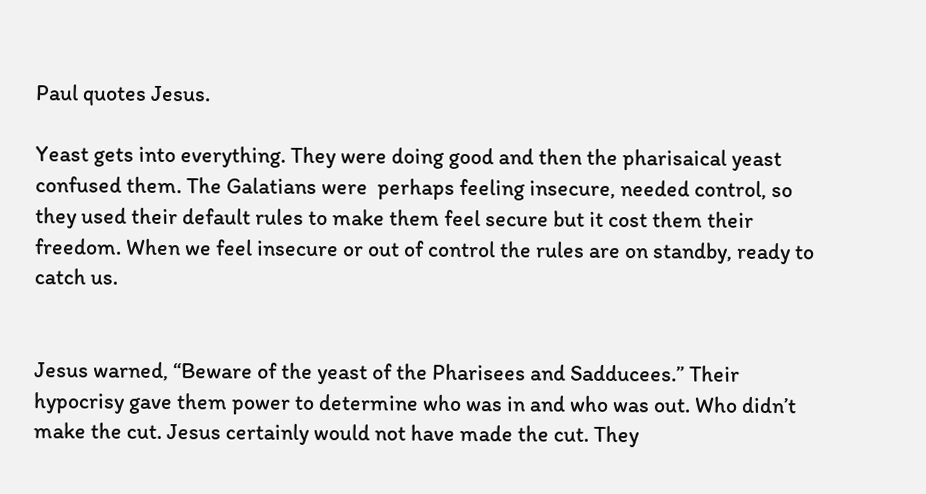Paul quotes Jesus.

Yeast gets into everything. They were doing good and then the pharisaical yeast confused them. The Galatians were  perhaps feeling insecure, needed control, so they used their default rules to make them feel secure but it cost them their freedom. When we feel insecure or out of control the rules are on standby, ready to catch us.


Jesus warned, “Beware of the yeast of the Pharisees and Sadducees.” Their hypocrisy gave them power to determine who was in and who was out. Who didn’t make the cut. Jesus certainly would not have made the cut. They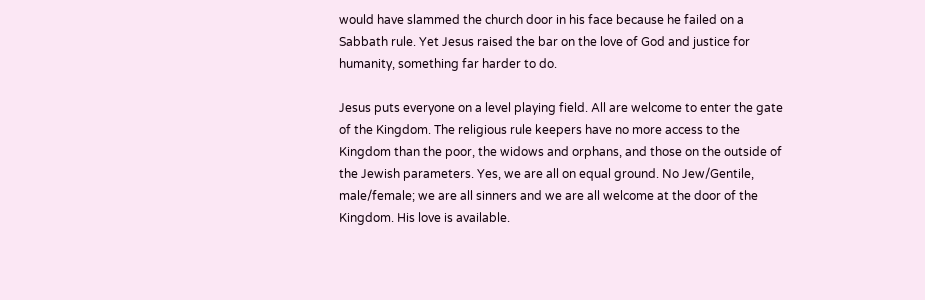would have slammed the church door in his face because he failed on a Sabbath rule. Yet Jesus raised the bar on the love of God and justice for humanity, something far harder to do.

Jesus puts everyone on a level playing field. All are welcome to enter the gate of the Kingdom. The religious rule keepers have no more access to the Kingdom than the poor, the widows and orphans, and those on the outside of the Jewish parameters. Yes, we are all on equal ground. No Jew/Gentile, male/female; we are all sinners and we are all welcome at the door of the Kingdom. His love is available.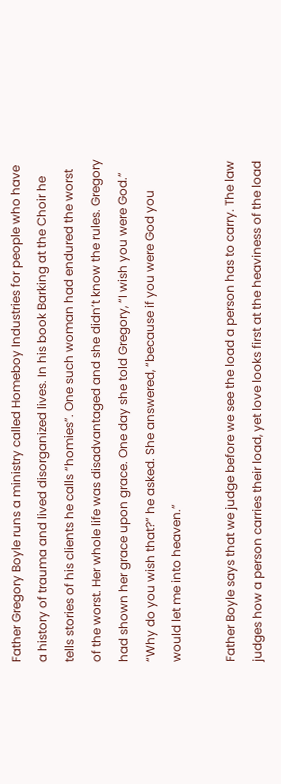Father Gregory Boyle runs a ministry called Homeboy Industries for people who have a history of trauma and lived disorganized lives. In his book Barking at the Choir he tells stories of his clients he calls “homies”. One such woman had endured the worst of the worst. Her whole life was disadvantaged and she didn’t know the rules. Gregory had shown her grace upon grace. One day she told Gregory, “I wish you were God.”  “Why do you wish that?” he asked. She answered, “because if you were God you would let me into heaven.”

Father Boyle says that we judge before we see the load a person has to carry. The law judges how a person carries their load, yet love looks first at the heaviness of the load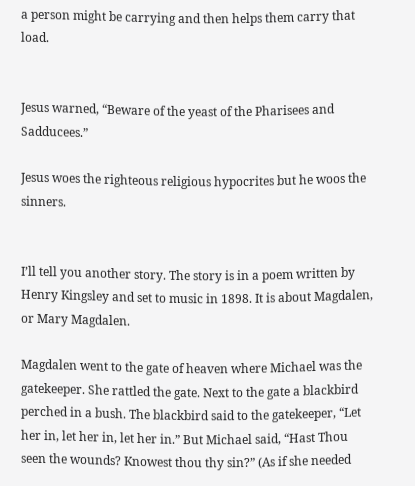a person might be carrying and then helps them carry that load.


Jesus warned, “Beware of the yeast of the Pharisees and Sadducees.”

Jesus woes the righteous religious hypocrites but he woos the sinners.


I’ll tell you another story. The story is in a poem written by Henry Kingsley and set to music in 1898. It is about Magdalen, or Mary Magdalen.

Magdalen went to the gate of heaven where Michael was the gatekeeper. She rattled the gate. Next to the gate a blackbird perched in a bush. The blackbird said to the gatekeeper, “Let her in, let her in, let her in.” But Michael said, “Hast Thou seen the wounds? Knowest thou thy sin?” (As if she needed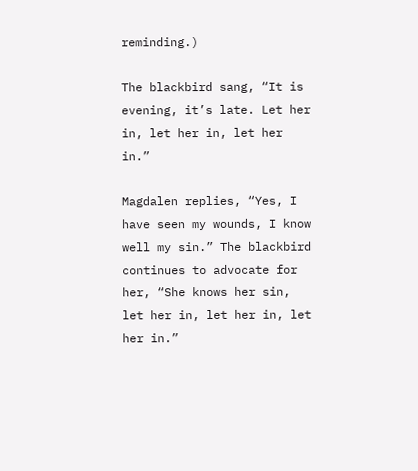reminding.)

The blackbird sang, “It is evening, it’s late. Let her in, let her in, let her in.”

Magdalen replies, “Yes, I have seen my wounds, I know well my sin.” The blackbird continues to advocate for her, “She knows her sin, let her in, let her in, let her in.”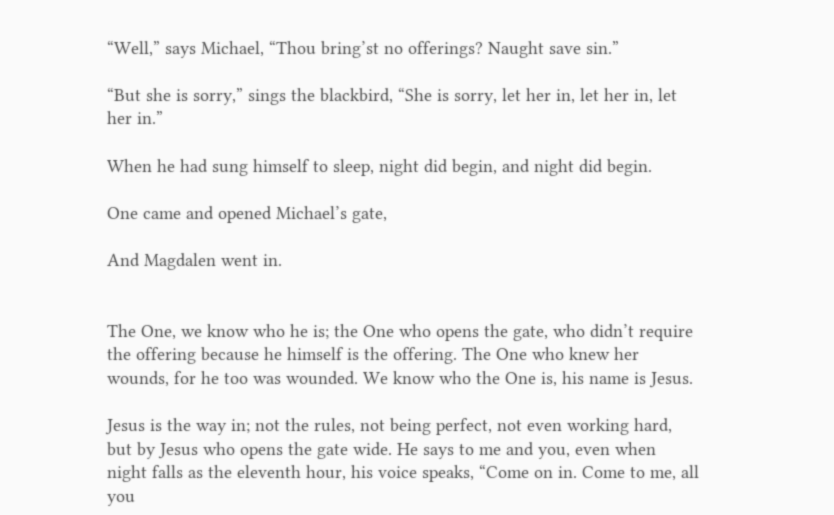“Well,” says Michael, “Thou bring’st no offerings? Naught save sin.”

“But she is sorry,” sings the blackbird, “She is sorry, let her in, let her in, let her in.”

When he had sung himself to sleep, night did begin, and night did begin.

One came and opened Michael’s gate,

And Magdalen went in.


The One, we know who he is; the One who opens the gate, who didn’t require the offering because he himself is the offering. The One who knew her wounds, for he too was wounded. We know who the One is, his name is Jesus.

Jesus is the way in; not the rules, not being perfect, not even working hard, but by Jesus who opens the gate wide. He says to me and you, even when night falls as the eleventh hour, his voice speaks, “Come on in. Come to me, all you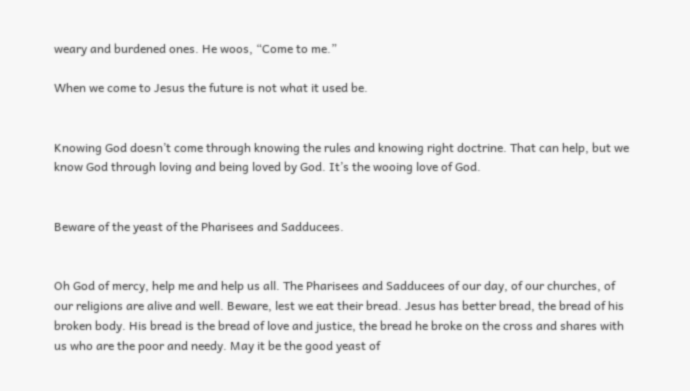weary and burdened ones. He woos, “Come to me.”

When we come to Jesus the future is not what it used be.


Knowing God doesn’t come through knowing the rules and knowing right doctrine. That can help, but we know God through loving and being loved by God. It’s the wooing love of God.


Beware of the yeast of the Pharisees and Sadducees.


Oh God of mercy, help me and help us all. The Pharisees and Sadducees of our day, of our churches, of our religions are alive and well. Beware, lest we eat their bread. Jesus has better bread, the bread of his broken body. His bread is the bread of love and justice, the bread he broke on the cross and shares with us who are the poor and needy. May it be the good yeast of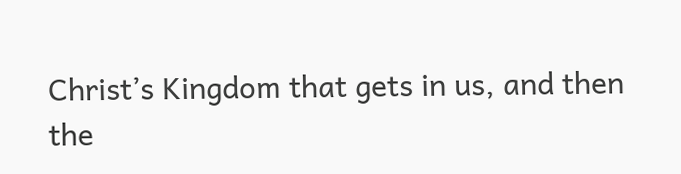Christ’s Kingdom that gets in us, and then the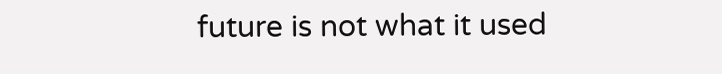future is not what it used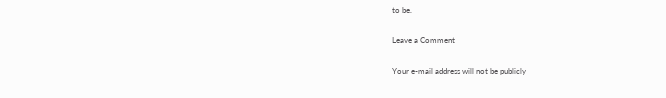to be.

Leave a Comment

Your e-mail address will not be publicly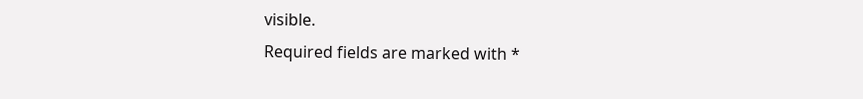visible.
Required fields are marked with *